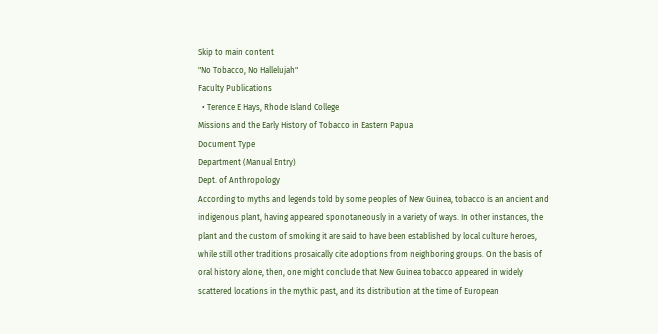Skip to main content
"No Tobacco, No Hallelujah"
Faculty Publications
  • Terence E Hays, Rhode Island College
Missions and the Early History of Tobacco in Eastern Papua
Document Type
Department (Manual Entry)
Dept. of Anthropology
According to myths and legends told by some peoples of New Guinea, tobacco is an ancient and indigenous plant, having appeared sponotaneously in a variety of ways. In other instances, the plant and the custom of smoking it are said to have been established by local culture heroes, while still other traditions prosaically cite adoptions from neighboring groups. On the basis of oral history alone, then, one might conclude that New Guinea tobacco appeared in widely scattered locations in the mythic past, and its distribution at the time of European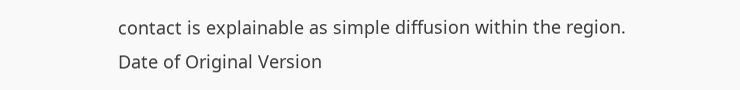contact is explainable as simple diffusion within the region.
Date of Original Version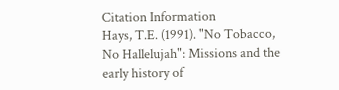Citation Information
Hays, T.E. (1991). "No Tobacco, No Hallelujah": Missions and the early history of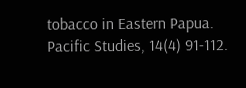tobacco in Eastern Papua. Pacific Studies, 14(4) 91-112.